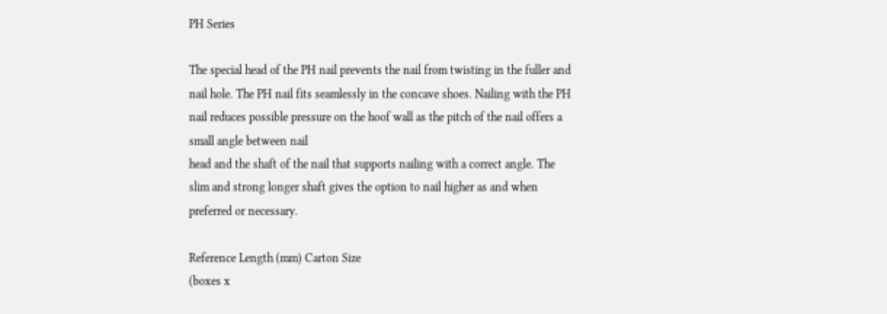PH Series

The special head of the PH nail prevents the nail from twisting in the fuller and nail hole. The PH nail fits seamlessly in the concave shoes. Nailing with the PH nail reduces possible pressure on the hoof wall as the pitch of the nail offers a small angle between nail
head and the shaft of the nail that supports nailing with a correct angle. The slim and strong longer shaft gives the option to nail higher as and when preferred or necessary.

Reference Length (mm) Carton Size
(boxes x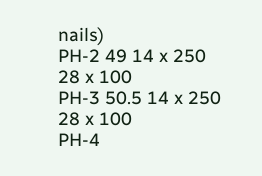nails)
PH-2 49 14 x 250 28 x 100
PH-3 50.5 14 x 250 28 x 100
PH-4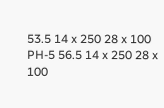53.5 14 x 250 28 x 100
PH-5 56.5 14 x 250 28 x 100